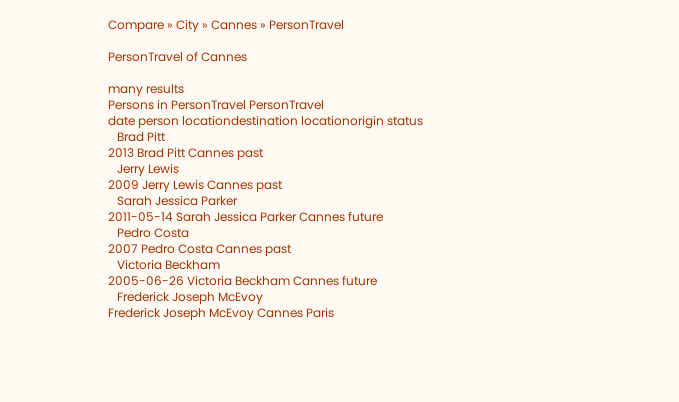Compare » City » Cannes » PersonTravel

PersonTravel of Cannes

many results
Persons in PersonTravel PersonTravel
date person locationdestination locationorigin status
   Brad Pitt
2013 Brad Pitt Cannes past
   Jerry Lewis
2009 Jerry Lewis Cannes past
   Sarah Jessica Parker
2011-05-14 Sarah Jessica Parker Cannes future
   Pedro Costa
2007 Pedro Costa Cannes past
   Victoria Beckham
2005-06-26 Victoria Beckham Cannes future
   Frederick Joseph McEvoy
Frederick Joseph McEvoy Cannes Paris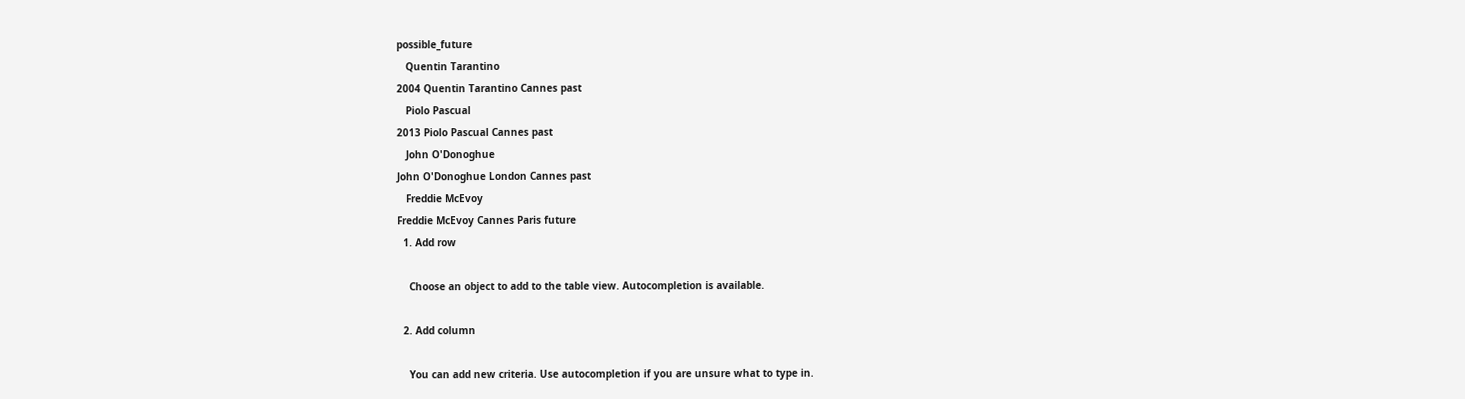possible_future
   Quentin Tarantino
2004 Quentin Tarantino Cannes past
   Piolo Pascual
2013 Piolo Pascual Cannes past
   John O'Donoghue
John O'Donoghue London Cannes past
   Freddie McEvoy
Freddie McEvoy Cannes Paris future
  1. Add row

    Choose an object to add to the table view. Autocompletion is available.

  2. Add column

    You can add new criteria. Use autocompletion if you are unsure what to type in.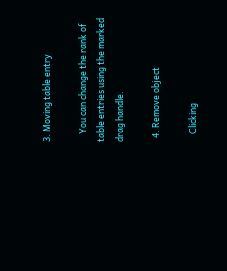3. Moving table entry

    You can change the rank of table entries using the marked drag handle.

  4. Remove object

    Clicking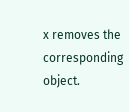x removes the corresponding object.